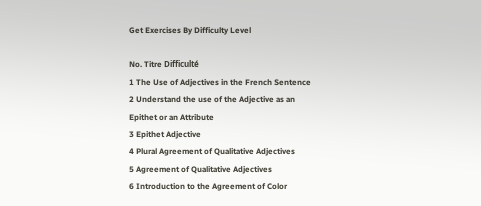Get Exercises By Difficulty Level

No. Titre Difficulté
1 The Use of Adjectives in the French Sentence
2 Understand the use of the Adjective as an Epithet or an Attribute
3 Epithet Adjective
4 Plural Agreement of Qualitative Adjectives
5 Agreement of Qualitative Adjectives
6 Introduction to the Agreement of Color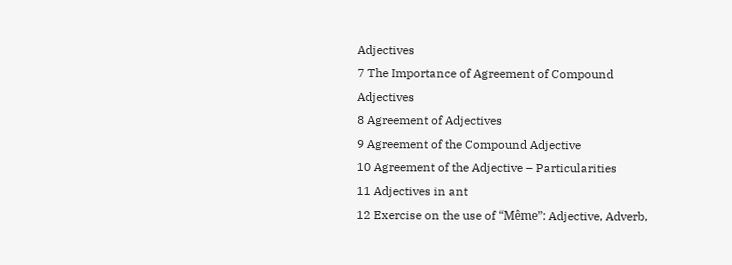Adjectives
7 The Importance of Agreement of Compound Adjectives
8 Agreement of Adjectives
9 Agreement of the Compound Adjective
10 Agreement of the Adjective – Particularities
11 Adjectives in ant
12 Exercise on the use of “Même”: Adjective, Adverb,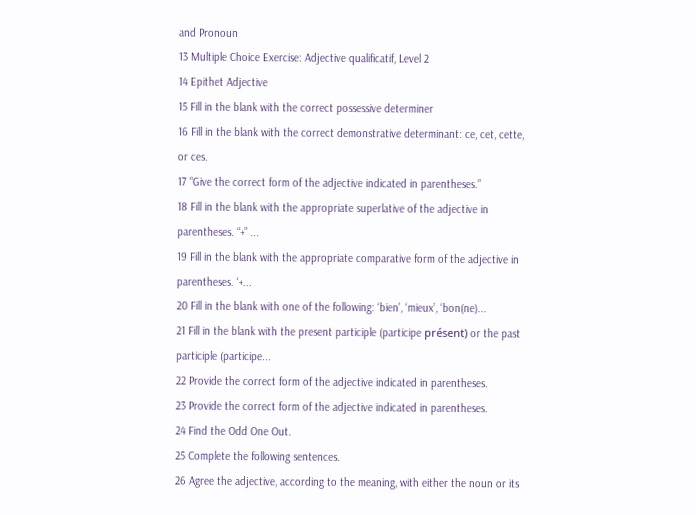and Pronoun
13 Multiple Choice Exercise: Adjective qualificatif, Level 2
14 Epithet Adjective
15 Fill in the blank with the correct possessive determiner
16 Fill in the blank with the correct demonstrative determinant: ce, cet, cette, or ces.
17 “Give the correct form of the adjective indicated in parentheses.”
18 Fill in the blank with the appropriate superlative of the adjective in parentheses. “+” ...
19 Fill in the blank with the appropriate comparative form of the adjective in parentheses. ‘+...
20 Fill in the blank with one of the following: ‘bien’, ‘mieux’, ‘bon(ne)...
21 Fill in the blank with the present participle (participe présent) or the past participle (participe...
22 Provide the correct form of the adjective indicated in parentheses.
23 Provide the correct form of the adjective indicated in parentheses.
24 Find the Odd One Out.
25 Complete the following sentences.
26 Agree the adjective, according to the meaning, with either the noun or its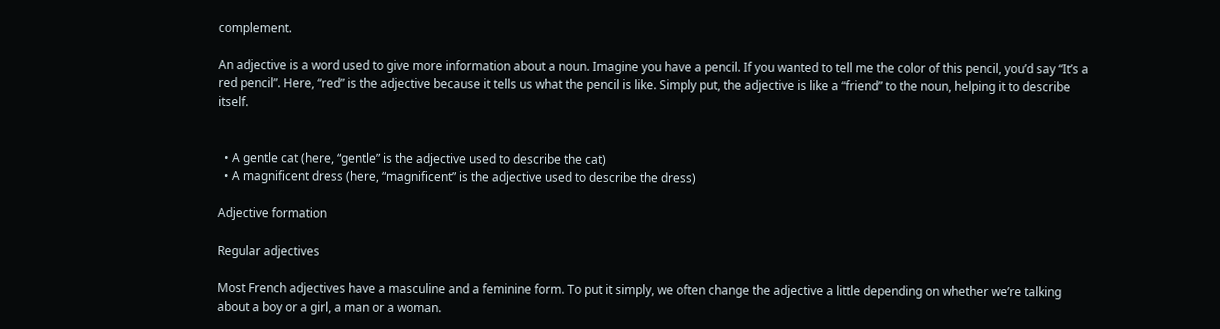complement.

An adjective is a word used to give more information about a noun. Imagine you have a pencil. If you wanted to tell me the color of this pencil, you’d say “It’s a red pencil”. Here, “red” is the adjective because it tells us what the pencil is like. Simply put, the adjective is like a “friend” to the noun, helping it to describe itself.


  • A gentle cat (here, “gentle” is the adjective used to describe the cat)
  • A magnificent dress (here, “magnificent” is the adjective used to describe the dress)

Adjective formation

Regular adjectives

Most French adjectives have a masculine and a feminine form. To put it simply, we often change the adjective a little depending on whether we’re talking about a boy or a girl, a man or a woman.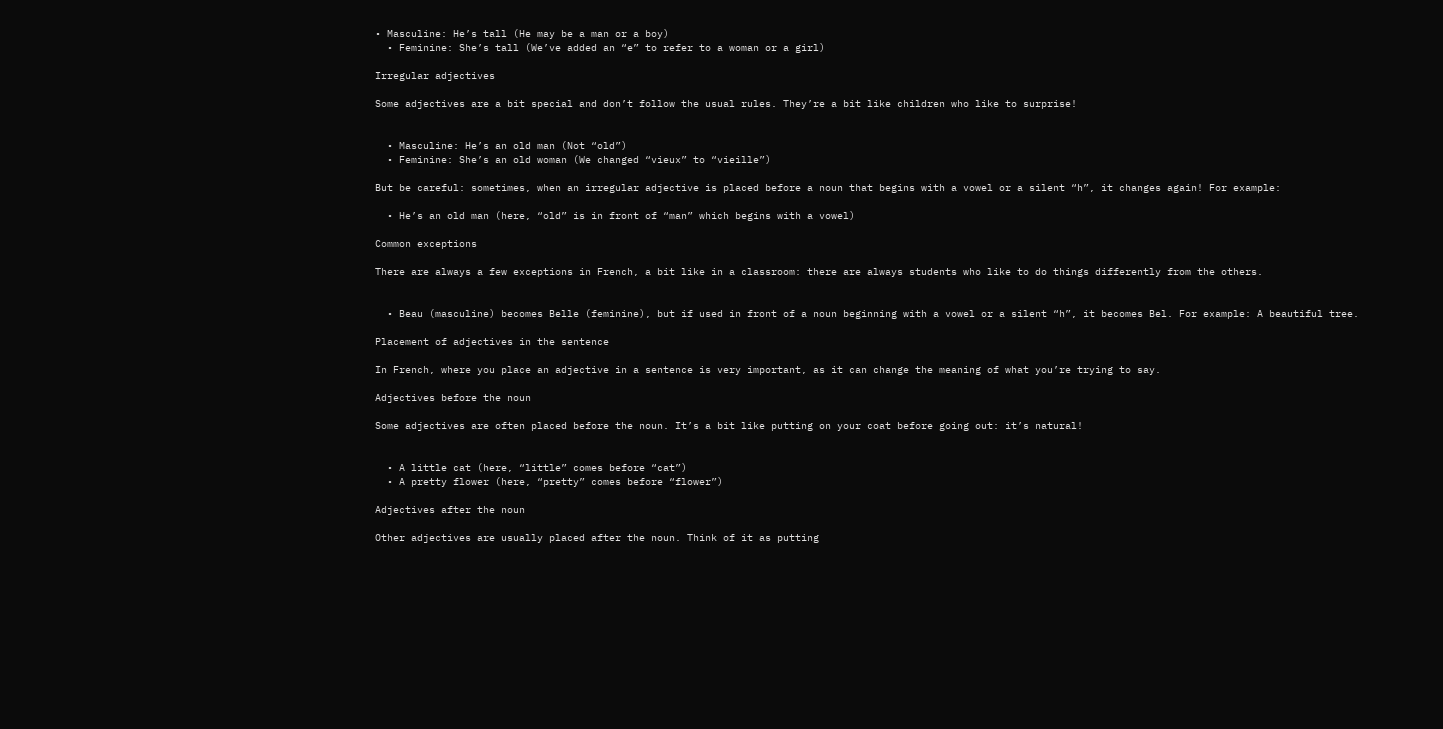• Masculine: He’s tall (He may be a man or a boy)
  • Feminine: She’s tall (We’ve added an “e” to refer to a woman or a girl)

Irregular adjectives

Some adjectives are a bit special and don’t follow the usual rules. They’re a bit like children who like to surprise!


  • Masculine: He’s an old man (Not “old”)
  • Feminine: She’s an old woman (We changed “vieux” to “vieille”)

But be careful: sometimes, when an irregular adjective is placed before a noun that begins with a vowel or a silent “h”, it changes again! For example:

  • He’s an old man (here, “old” is in front of “man” which begins with a vowel)

Common exceptions

There are always a few exceptions in French, a bit like in a classroom: there are always students who like to do things differently from the others.


  • Beau (masculine) becomes Belle (feminine), but if used in front of a noun beginning with a vowel or a silent “h”, it becomes Bel. For example: A beautiful tree.

Placement of adjectives in the sentence

In French, where you place an adjective in a sentence is very important, as it can change the meaning of what you’re trying to say.

Adjectives before the noun

Some adjectives are often placed before the noun. It’s a bit like putting on your coat before going out: it’s natural!


  • A little cat (here, “little” comes before “cat”)
  • A pretty flower (here, “pretty” comes before “flower”)

Adjectives after the noun

Other adjectives are usually placed after the noun. Think of it as putting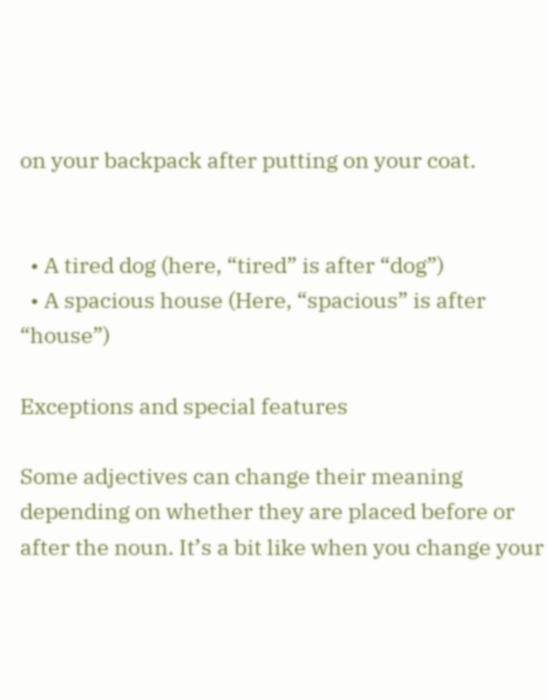on your backpack after putting on your coat.


  • A tired dog (here, “tired” is after “dog”)
  • A spacious house (Here, “spacious” is after “house”)

Exceptions and special features

Some adjectives can change their meaning depending on whether they are placed before or after the noun. It’s a bit like when you change your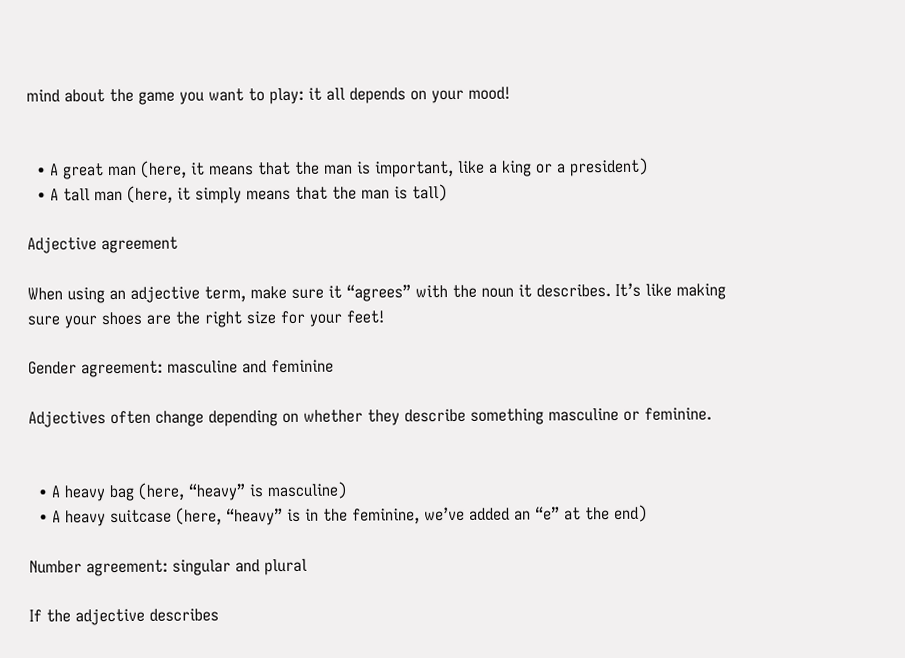mind about the game you want to play: it all depends on your mood!


  • A great man (here, it means that the man is important, like a king or a president)
  • A tall man (here, it simply means that the man is tall)

Adjective agreement

When using an adjective term, make sure it “agrees” with the noun it describes. It’s like making sure your shoes are the right size for your feet!

Gender agreement: masculine and feminine

Adjectives often change depending on whether they describe something masculine or feminine.


  • A heavy bag (here, “heavy” is masculine)
  • A heavy suitcase (here, “heavy” is in the feminine, we’ve added an “e” at the end)

Number agreement: singular and plural

If the adjective describes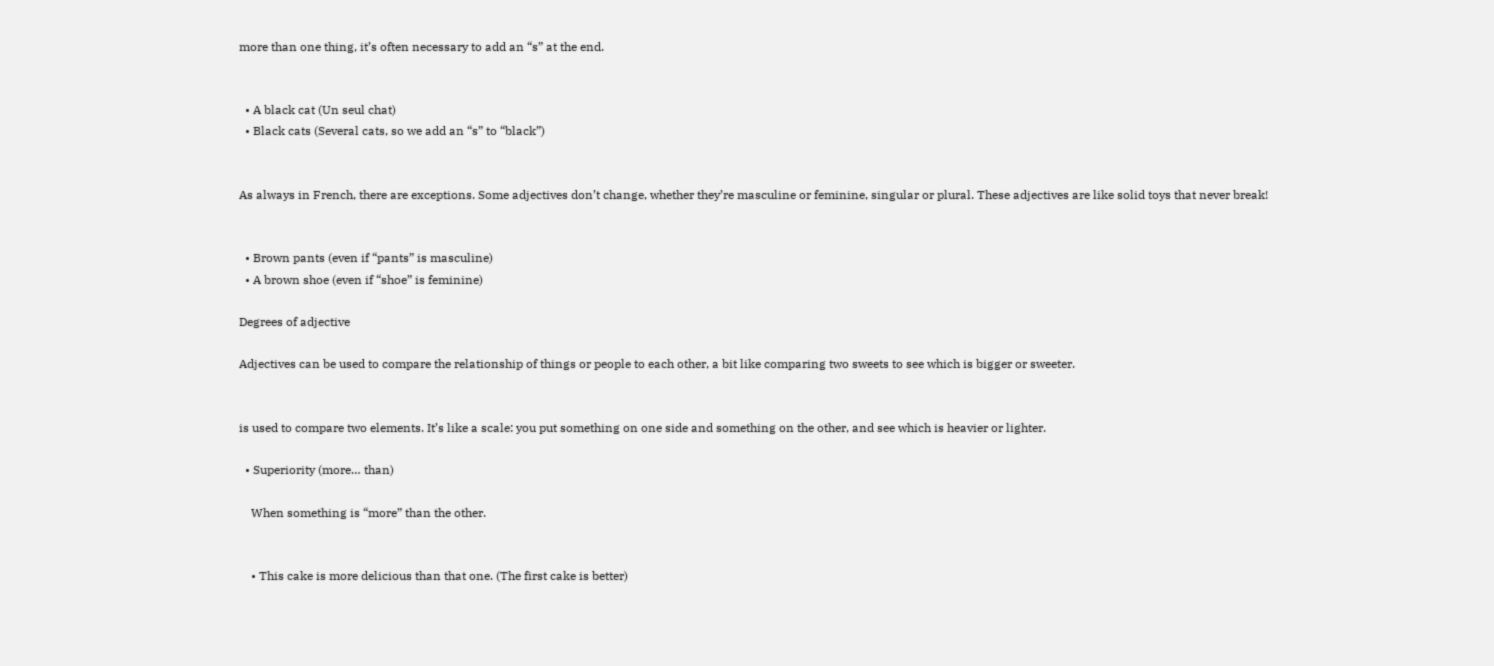more than one thing, it’s often necessary to add an “s” at the end.


  • A black cat (Un seul chat)
  • Black cats (Several cats, so we add an “s” to “black”)


As always in French, there are exceptions. Some adjectives don’t change, whether they’re masculine or feminine, singular or plural. These adjectives are like solid toys that never break!


  • Brown pants (even if “pants” is masculine)
  • A brown shoe (even if “shoe” is feminine)

Degrees of adjective

Adjectives can be used to compare the relationship of things or people to each other, a bit like comparing two sweets to see which is bigger or sweeter.


is used to compare two elements. It’s like a scale: you put something on one side and something on the other, and see which is heavier or lighter.

  • Superiority (more… than)

    When something is “more” than the other.


    • This cake is more delicious than that one. (The first cake is better)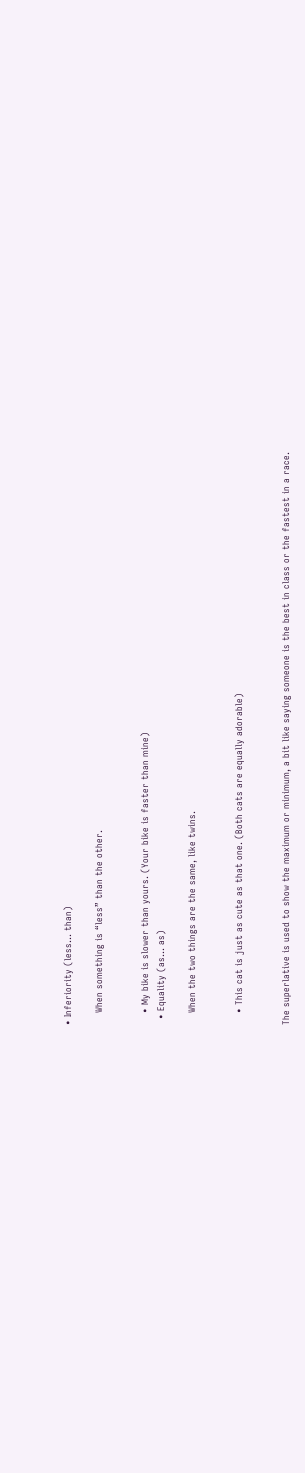• Inferiority (less… than)

    When something is “less” than the other.


    • My bike is slower than yours. (Your bike is faster than mine)
  • Equality (as… as)

    When the two things are the same, like twins.


    • This cat is just as cute as that one. (Both cats are equally adorable)


The superlative is used to show the maximum or minimum, a bit like saying someone is the best in class or the fastest in a race.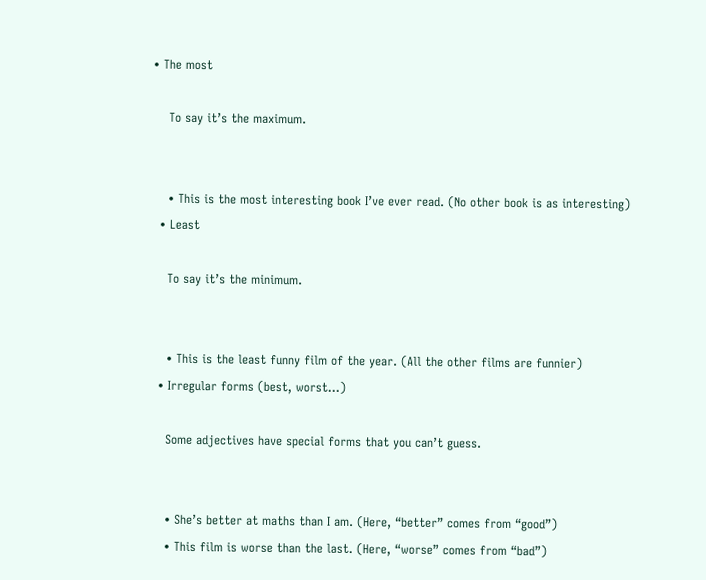• The most

    To say it’s the maximum.


    • This is the most interesting book I’ve ever read. (No other book is as interesting)
  • Least

    To say it’s the minimum.


    • This is the least funny film of the year. (All the other films are funnier)
  • Irregular forms (best, worst…)

    Some adjectives have special forms that you can’t guess.


    • She’s better at maths than I am. (Here, “better” comes from “good”)
    • This film is worse than the last. (Here, “worse” comes from “bad”)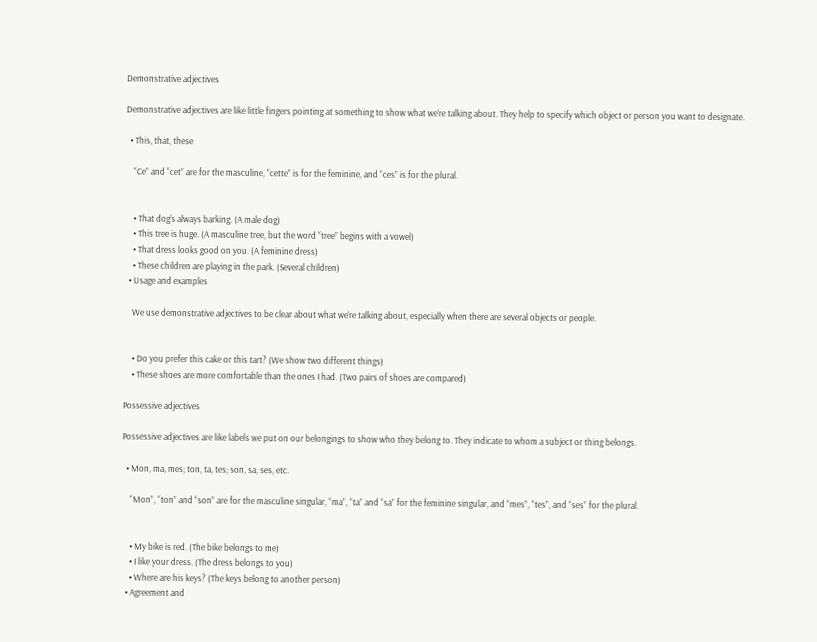Demonstrative adjectives

Demonstrative adjectives are like little fingers pointing at something to show what we’re talking about. They help to specify which object or person you want to designate.

  • This, that, these

    “Ce” and “cet” are for the masculine, “cette” is for the feminine, and “ces” is for the plural.


    • That dog’s always barking. (A male dog)
    • This tree is huge. (A masculine tree, but the word “tree” begins with a vowel)
    • That dress looks good on you. (A feminine dress)
    • These children are playing in the park. (Several children)
  • Usage and examples

    We use demonstrative adjectives to be clear about what we’re talking about, especially when there are several objects or people.


    • Do you prefer this cake or this tart? (We show two different things)
    • These shoes are more comfortable than the ones I had. (Two pairs of shoes are compared)

Possessive adjectives

Possessive adjectives are like labels we put on our belongings to show who they belong to. They indicate to whom a subject or thing belongs.

  • Mon, ma, mes; ton, ta, tes; son, sa, ses, etc.

    “Mon”, “ton” and “son” are for the masculine singular, “ma”, “ta” and “sa” for the feminine singular, and “mes”, “tes”, and “ses” for the plural.


    • My bike is red. (The bike belongs to me)
    • I like your dress. (The dress belongs to you)
    • Where are his keys? (The keys belong to another person)
  • Agreement and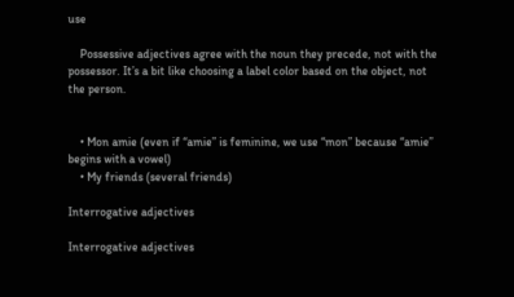use

    Possessive adjectives agree with the noun they precede, not with the possessor. It’s a bit like choosing a label color based on the object, not the person.


    • Mon amie (even if “amie” is feminine, we use “mon” because “amie” begins with a vowel)
    • My friends (several friends)

Interrogative adjectives

Interrogative adjectives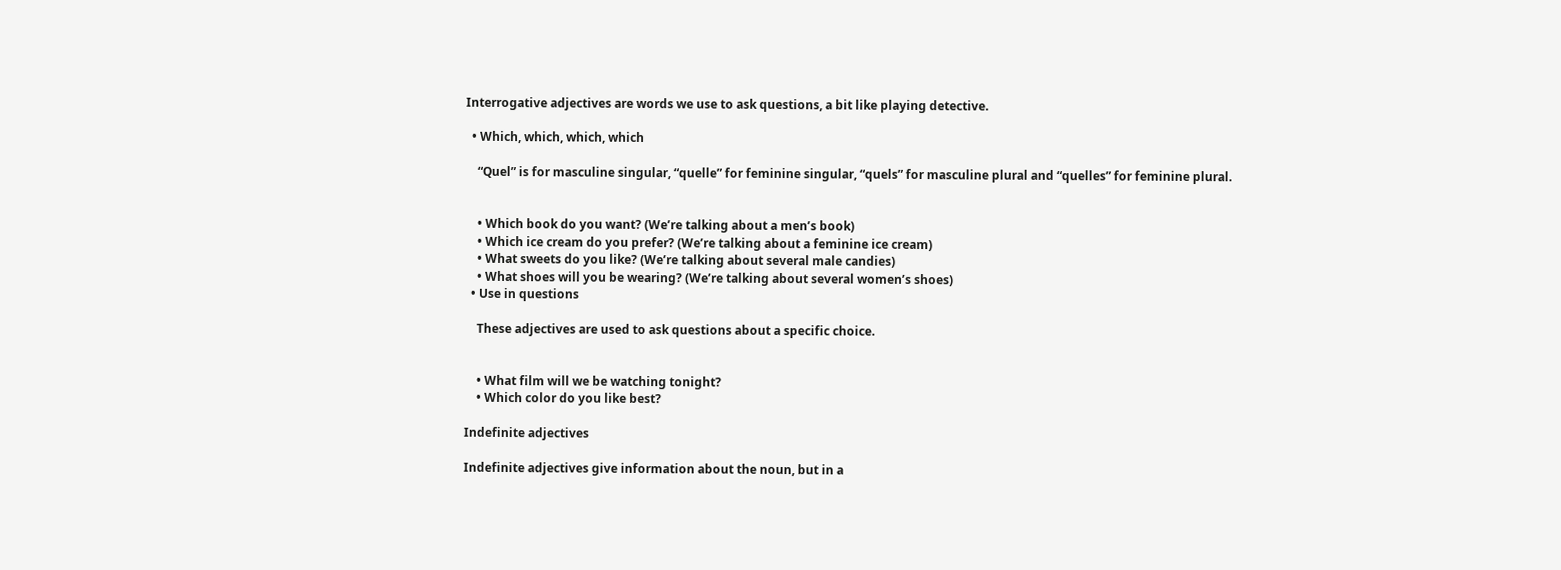Interrogative adjectives are words we use to ask questions, a bit like playing detective.

  • Which, which, which, which

    “Quel” is for masculine singular, “quelle” for feminine singular, “quels” for masculine plural and “quelles” for feminine plural.


    • Which book do you want? (We’re talking about a men’s book)
    • Which ice cream do you prefer? (We’re talking about a feminine ice cream)
    • What sweets do you like? (We’re talking about several male candies)
    • What shoes will you be wearing? (We’re talking about several women’s shoes)
  • Use in questions

    These adjectives are used to ask questions about a specific choice.


    • What film will we be watching tonight?
    • Which color do you like best?

Indefinite adjectives

Indefinite adjectives give information about the noun, but in a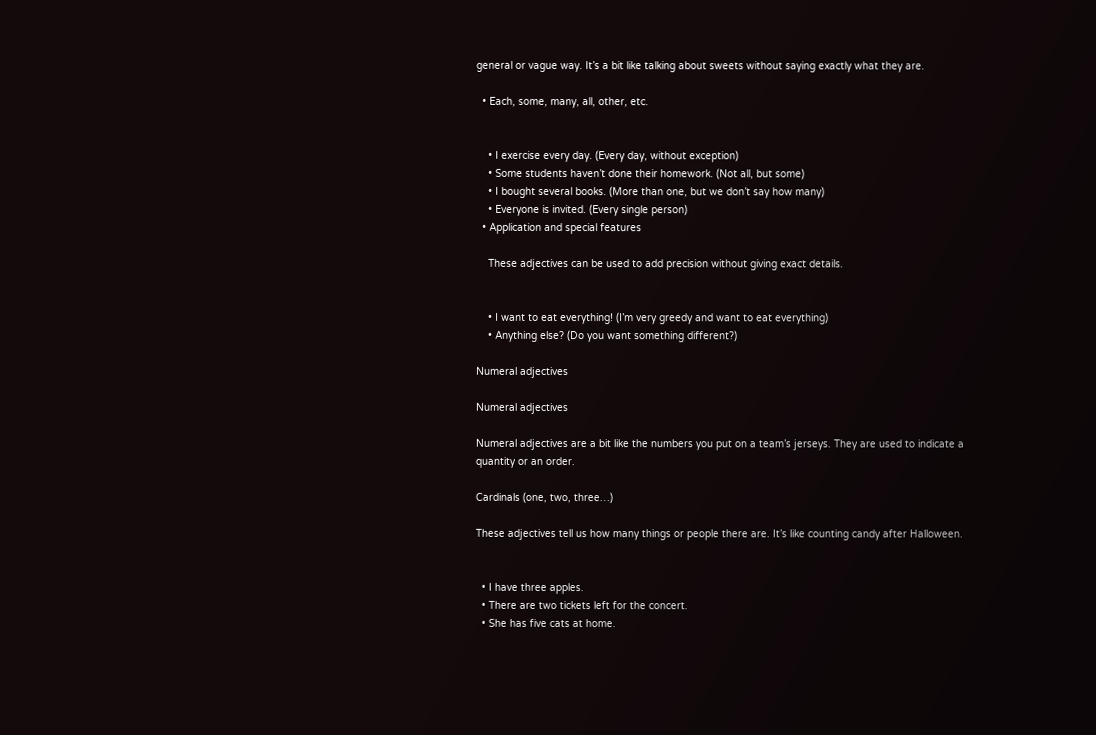general or vague way. It’s a bit like talking about sweets without saying exactly what they are.

  • Each, some, many, all, other, etc.


    • I exercise every day. (Every day, without exception)
    • Some students haven’t done their homework. (Not all, but some)
    • I bought several books. (More than one, but we don’t say how many)
    • Everyone is invited. (Every single person)
  • Application and special features

    These adjectives can be used to add precision without giving exact details.


    • I want to eat everything! (I’m very greedy and want to eat everything)
    • Anything else? (Do you want something different?)

Numeral adjectives

Numeral adjectives

Numeral adjectives are a bit like the numbers you put on a team’s jerseys. They are used to indicate a quantity or an order.

Cardinals (one, two, three…)

These adjectives tell us how many things or people there are. It’s like counting candy after Halloween.


  • I have three apples.
  • There are two tickets left for the concert.
  • She has five cats at home.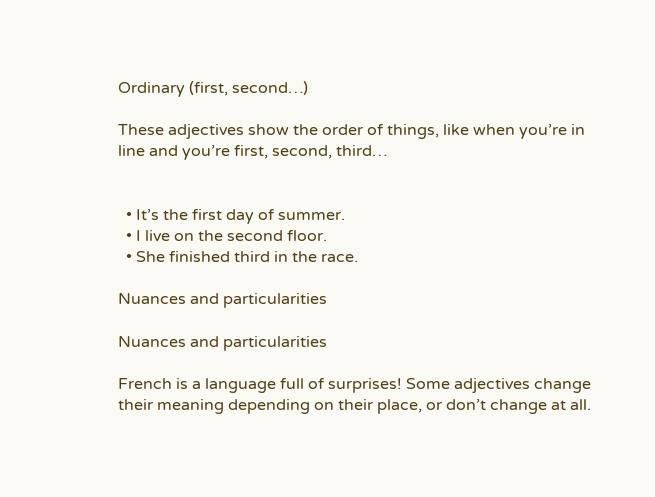Ordinary (first, second…)

These adjectives show the order of things, like when you’re in line and you’re first, second, third…


  • It’s the first day of summer.
  • I live on the second floor.
  • She finished third in the race.

Nuances and particularities

Nuances and particularities

French is a language full of surprises! Some adjectives change their meaning depending on their place, or don’t change at all.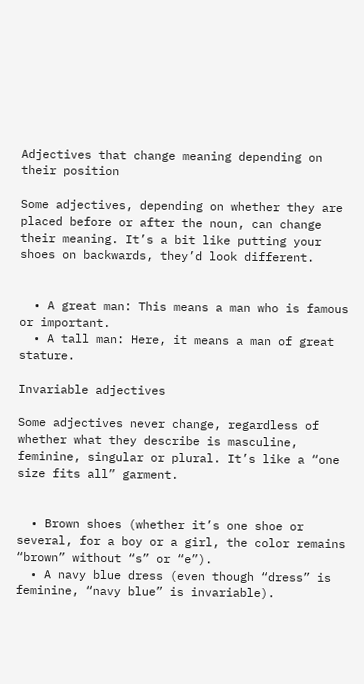Adjectives that change meaning depending on their position

Some adjectives, depending on whether they are placed before or after the noun, can change their meaning. It’s a bit like putting your shoes on backwards, they’d look different.


  • A great man: This means a man who is famous or important.
  • A tall man: Here, it means a man of great stature.

Invariable adjectives

Some adjectives never change, regardless of whether what they describe is masculine, feminine, singular or plural. It’s like a “one size fits all” garment.


  • Brown shoes (whether it’s one shoe or several, for a boy or a girl, the color remains “brown” without “s” or “e”).
  • A navy blue dress (even though “dress” is feminine, “navy blue” is invariable).